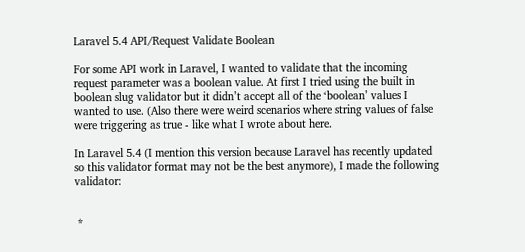Laravel 5.4 API/Request Validate Boolean

For some API work in Laravel, I wanted to validate that the incoming request parameter was a boolean value. At first I tried using the built in boolean slug validator but it didn’t accept all of the ‘boolean’ values I wanted to use. (Also there were weird scenarios where string values of false were triggering as true - like what I wrote about here.

In Laravel 5.4 (I mention this version because Laravel has recently updated so this validator format may not be the best anymore), I made the following validator:


 *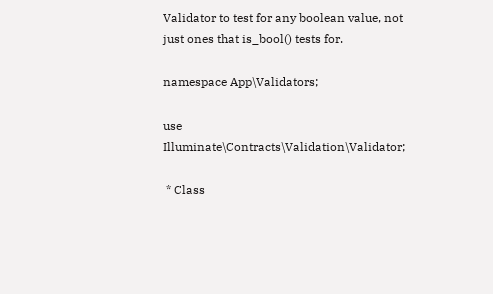Validator to test for any boolean value, not just ones that is_bool() tests for.

namespace App\Validators;

use Illuminate\Contracts\Validation\Validator;

 * Class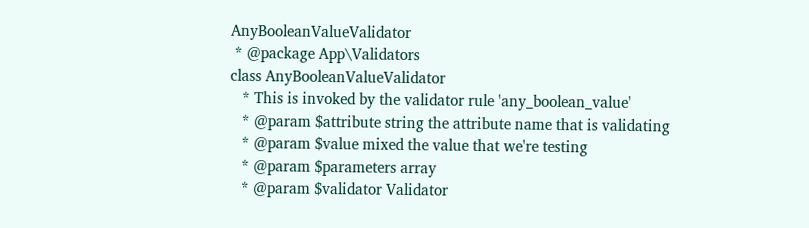AnyBooleanValueValidator
 * @package App\Validators
class AnyBooleanValueValidator
   * This is invoked by the validator rule 'any_boolean_value'
   * @param $attribute string the attribute name that is validating
   * @param $value mixed the value that we're testing
   * @param $parameters array
   * @param $validator Validator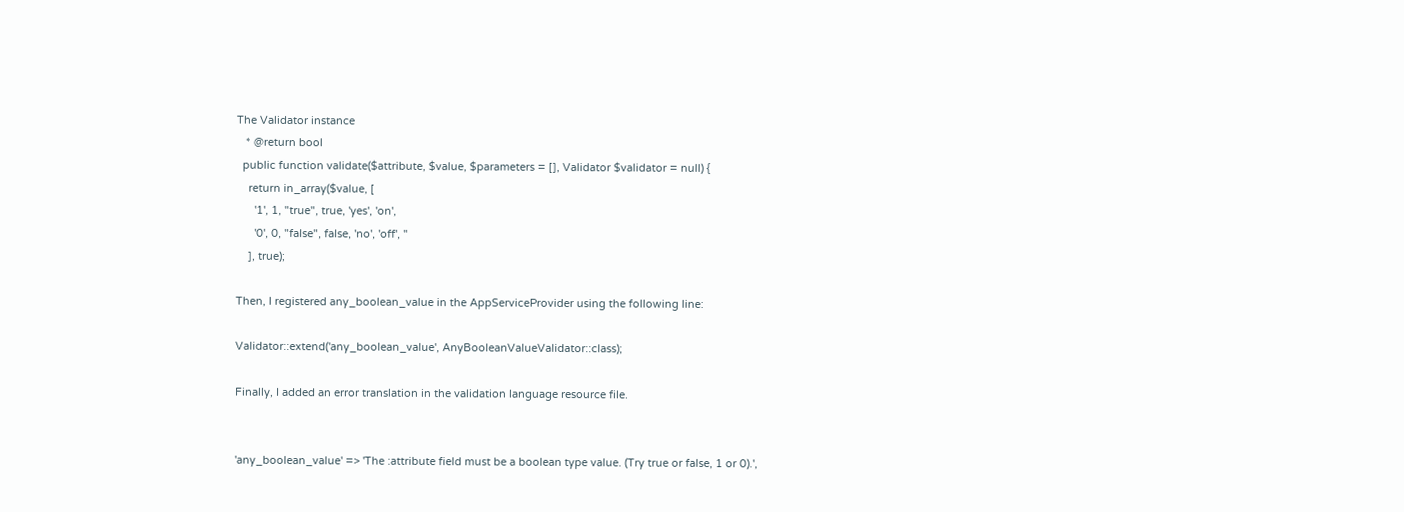The Validator instance
   * @return bool
  public function validate($attribute, $value, $parameters = [], Validator $validator = null) {
    return in_array($value, [
      '1', 1, "true", true, 'yes', 'on',
      '0', 0, "false", false, 'no', 'off', ''
    ], true);

Then, I registered any_boolean_value in the AppServiceProvider using the following line:

Validator::extend('any_boolean_value', AnyBooleanValueValidator::class);

Finally, I added an error translation in the validation language resource file.


'any_boolean_value' => 'The :attribute field must be a boolean type value. (Try true or false, 1 or 0).',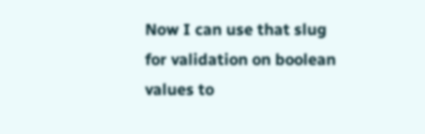Now I can use that slug for validation on boolean values to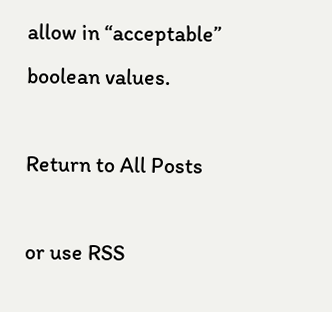allow in “acceptable” boolean values.

Return to All Posts

or use RSS